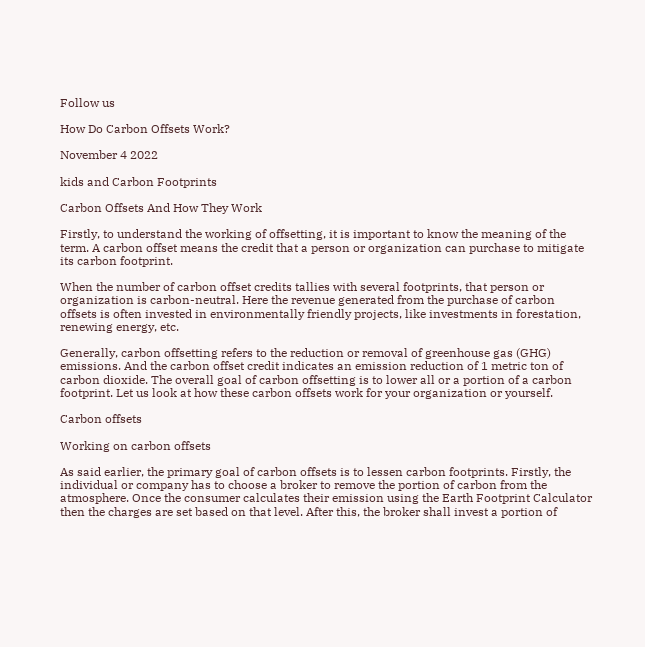Follow us

How Do Carbon Offsets Work?

November 4 2022

kids and Carbon Footprints

Carbon Offsets And How They Work

Firstly, to understand the working of offsetting, it is important to know the meaning of the term. A carbon offset means the credit that a person or organization can purchase to mitigate its carbon footprint.

When the number of carbon offset credits tallies with several footprints, that person or organization is carbon-neutral. Here the revenue generated from the purchase of carbon offsets is often invested in environmentally friendly projects, like investments in forestation, renewing energy, etc.

Generally, carbon offsetting refers to the reduction or removal of greenhouse gas (GHG) emissions. And the carbon offset credit indicates an emission reduction of 1 metric ton of carbon dioxide. The overall goal of carbon offsetting is to lower all or a portion of a carbon footprint. Let us look at how these carbon offsets work for your organization or yourself.

Carbon offsets

Working on carbon offsets

As said earlier, the primary goal of carbon offsets is to lessen carbon footprints. Firstly, the individual or company has to choose a broker to remove the portion of carbon from the atmosphere. Once the consumer calculates their emission using the Earth Footprint Calculator then the charges are set based on that level. After this, the broker shall invest a portion of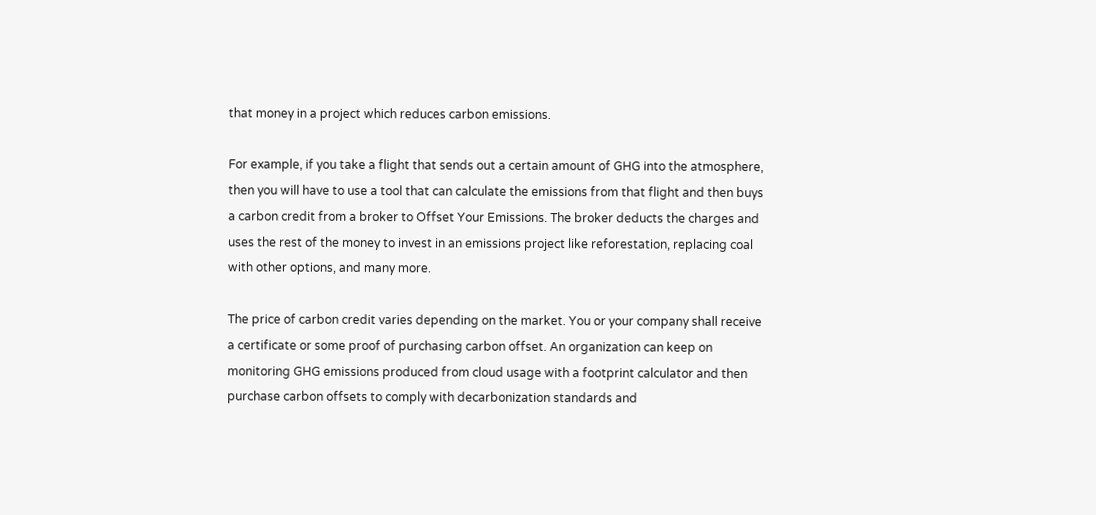that money in a project which reduces carbon emissions.

For example, if you take a flight that sends out a certain amount of GHG into the atmosphere, then you will have to use a tool that can calculate the emissions from that flight and then buys a carbon credit from a broker to Offset Your Emissions. The broker deducts the charges and uses the rest of the money to invest in an emissions project like reforestation, replacing coal with other options, and many more.

The price of carbon credit varies depending on the market. You or your company shall receive a certificate or some proof of purchasing carbon offset. An organization can keep on monitoring GHG emissions produced from cloud usage with a footprint calculator and then purchase carbon offsets to comply with decarbonization standards and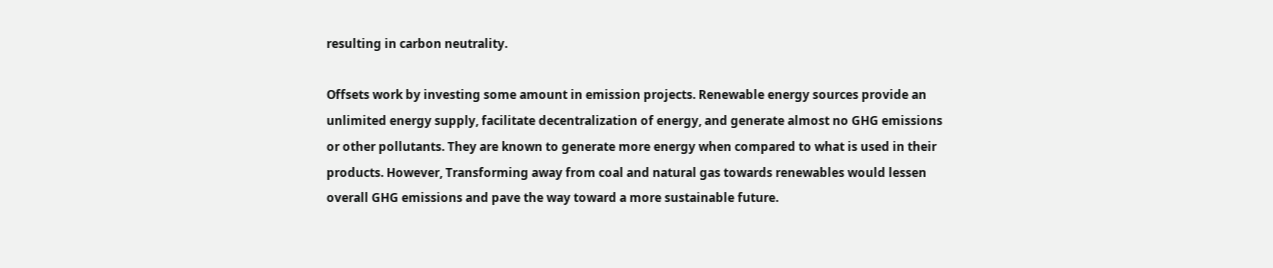resulting in carbon neutrality.

Offsets work by investing some amount in emission projects. Renewable energy sources provide an unlimited energy supply, facilitate decentralization of energy, and generate almost no GHG emissions or other pollutants. They are known to generate more energy when compared to what is used in their products. However, Transforming away from coal and natural gas towards renewables would lessen overall GHG emissions and pave the way toward a more sustainable future.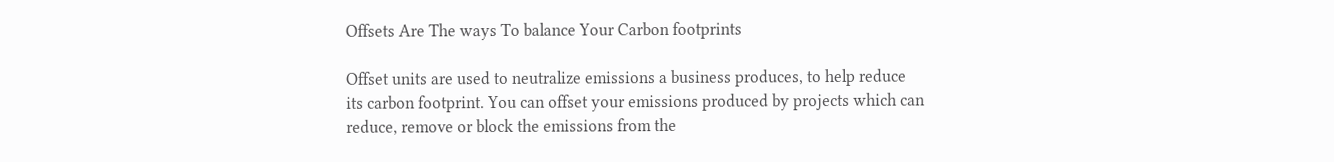Offsets Are The ways To balance Your Carbon footprints

Offset units are used to neutralize emissions a business produces, to help reduce its carbon footprint. You can offset your emissions produced by projects which can reduce, remove or block the emissions from the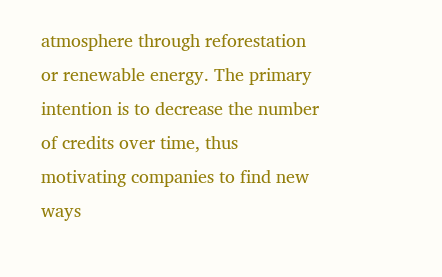atmosphere through reforestation or renewable energy. The primary intention is to decrease the number of credits over time, thus motivating companies to find new ways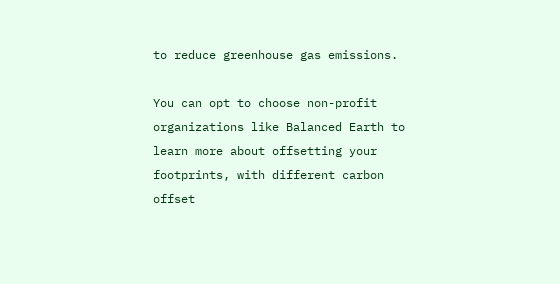to reduce greenhouse gas emissions.

You can opt to choose non-profit organizations like Balanced Earth to learn more about offsetting your footprints, with different carbon offset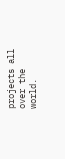projects all over the world.